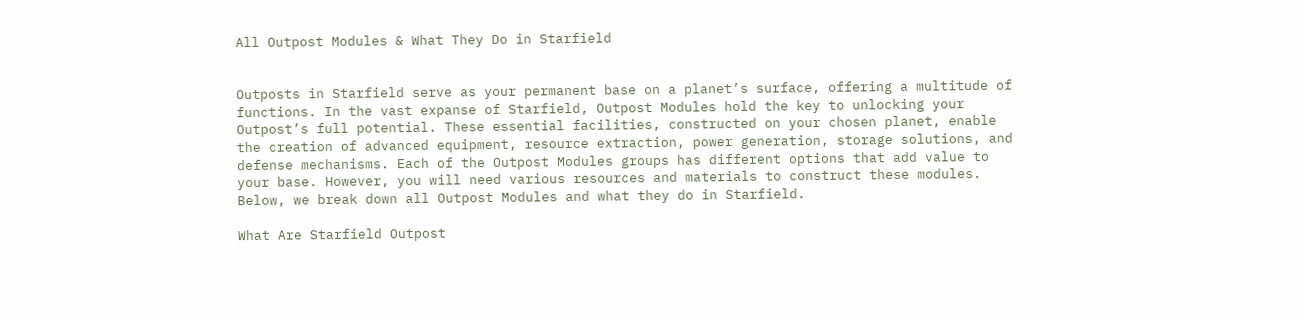All Outpost Modules & What They Do in Starfield


Outposts in Starfield serve as your permanent base on a planet’s surface, offering a multitude of functions. In the vast expanse of Starfield, Outpost Modules hold the key to unlocking your Outpost’s full potential. These essential facilities, constructed on your chosen planet, enable the creation of advanced equipment, resource extraction, power generation, storage solutions, and defense mechanisms. Each of the Outpost Modules groups has different options that add value to your base. However, you will need various resources and materials to construct these modules. Below, we break down all Outpost Modules and what they do in Starfield.

What Are Starfield Outpost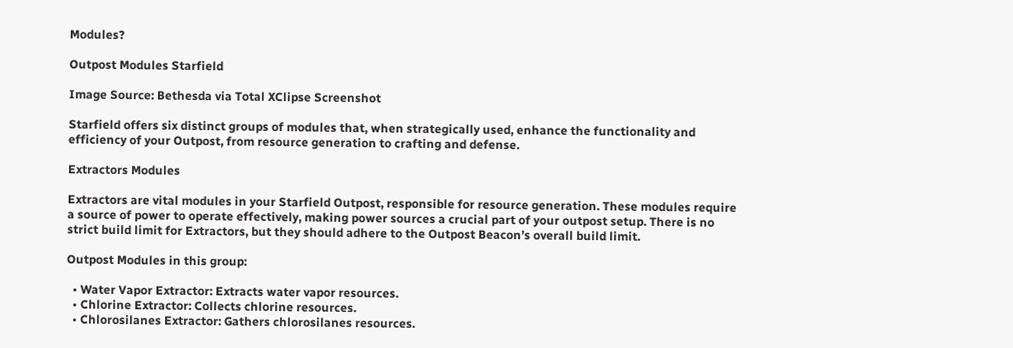Modules?

Outpost Modules Starfield

Image Source: Bethesda via Total XClipse Screenshot

Starfield offers six distinct groups of modules that, when strategically used, enhance the functionality and efficiency of your Outpost, from resource generation to crafting and defense.

Extractors Modules

Extractors are vital modules in your Starfield Outpost, responsible for resource generation. These modules require a source of power to operate effectively, making power sources a crucial part of your outpost setup. There is no strict build limit for Extractors, but they should adhere to the Outpost Beacon’s overall build limit.

Outpost Modules in this group:

  • Water Vapor Extractor: Extracts water vapor resources.
  • Chlorine Extractor: Collects chlorine resources.
  • Chlorosilanes Extractor: Gathers chlorosilanes resources.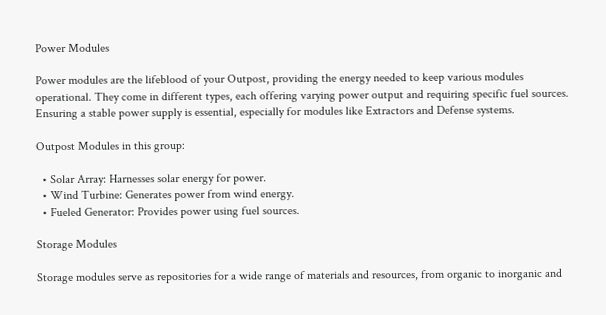Power Modules

Power modules are the lifeblood of your Outpost, providing the energy needed to keep various modules operational. They come in different types, each offering varying power output and requiring specific fuel sources. Ensuring a stable power supply is essential, especially for modules like Extractors and Defense systems.

Outpost Modules in this group:

  • Solar Array: Harnesses solar energy for power.
  • Wind Turbine: Generates power from wind energy.
  • Fueled Generator: Provides power using fuel sources.

Storage Modules

Storage modules serve as repositories for a wide range of materials and resources, from organic to inorganic and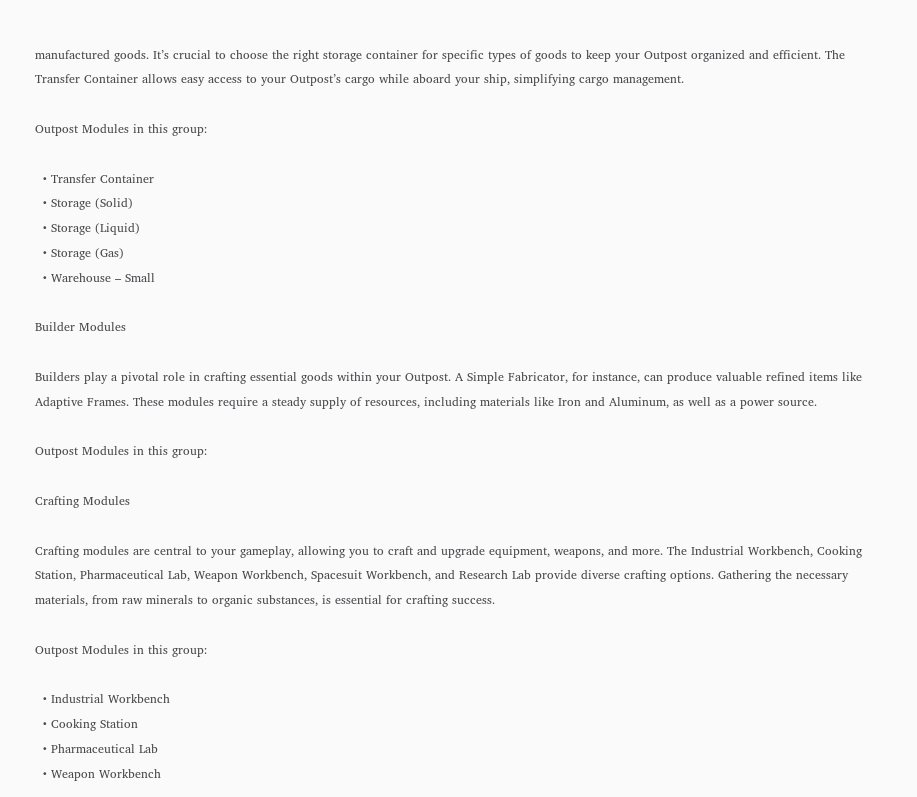manufactured goods. It’s crucial to choose the right storage container for specific types of goods to keep your Outpost organized and efficient. The Transfer Container allows easy access to your Outpost’s cargo while aboard your ship, simplifying cargo management.

Outpost Modules in this group:

  • Transfer Container
  • Storage (Solid)
  • Storage (Liquid)
  • Storage (Gas)
  • Warehouse – Small

Builder Modules

Builders play a pivotal role in crafting essential goods within your Outpost. A Simple Fabricator, for instance, can produce valuable refined items like Adaptive Frames. These modules require a steady supply of resources, including materials like Iron and Aluminum, as well as a power source.

Outpost Modules in this group:

Crafting Modules

Crafting modules are central to your gameplay, allowing you to craft and upgrade equipment, weapons, and more. The Industrial Workbench, Cooking Station, Pharmaceutical Lab, Weapon Workbench, Spacesuit Workbench, and Research Lab provide diverse crafting options. Gathering the necessary materials, from raw minerals to organic substances, is essential for crafting success.

Outpost Modules in this group:

  • Industrial Workbench
  • Cooking Station
  • Pharmaceutical Lab
  • Weapon Workbench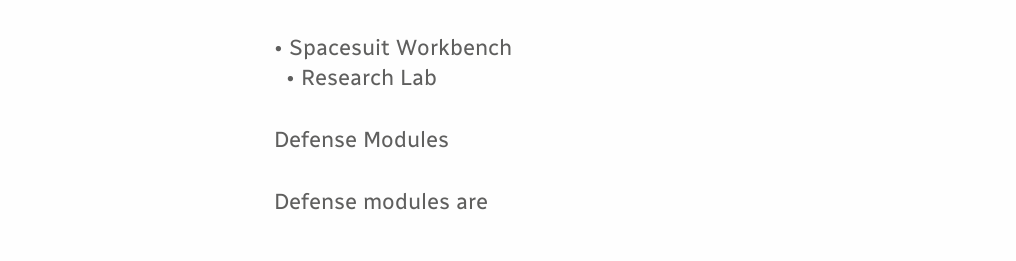• Spacesuit Workbench
  • Research Lab

Defense Modules

Defense modules are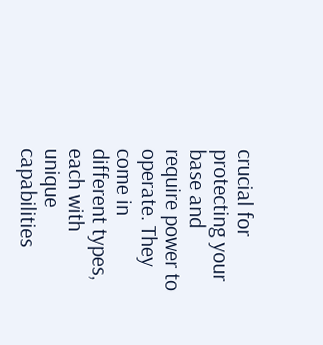crucial for protecting your base and require power to operate. They come in different types, each with unique capabilities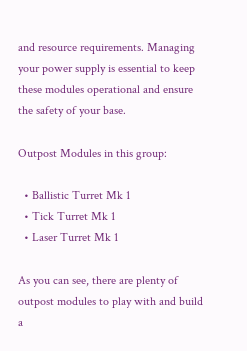and resource requirements. Managing your power supply is essential to keep these modules operational and ensure the safety of your base.

Outpost Modules in this group:

  • Ballistic Turret Mk 1
  • Tick Turret Mk 1
  • Laser Turret Mk 1

As you can see, there are plenty of outpost modules to play with and build a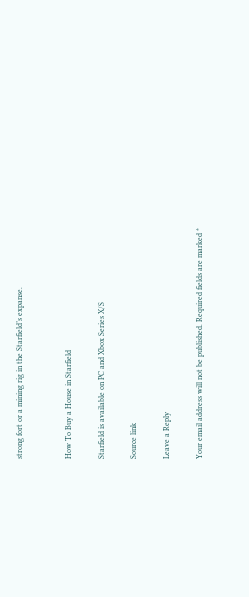strong fort or a mining rig in the Starfield’s expanse.


How To Buy a House in Starfield

Starfield is available on PC and Xbox Series X/S

Source link

Leave a Reply

Your email address will not be published. Required fields are marked *